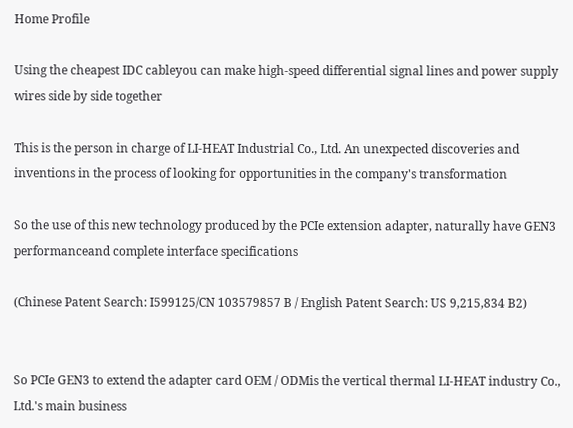Home Profile

Using the cheapest IDC cableyou can make high-speed differential signal lines and power supply wires side by side together

This is the person in charge of LI-HEAT Industrial Co., Ltd. An unexpected discoveries and inventions in the process of looking for opportunities in the company's transformation

So the use of this new technology produced by the PCIe extension adapter, naturally have GEN3 performanceand complete interface specifications

(Chinese Patent Search: I599125/CN 103579857 B / English Patent Search: US 9,215,834 B2)


So PCIe GEN3 to extend the adapter card OEM / ODMis the vertical thermal LI-HEAT industry Co., Ltd.'s main business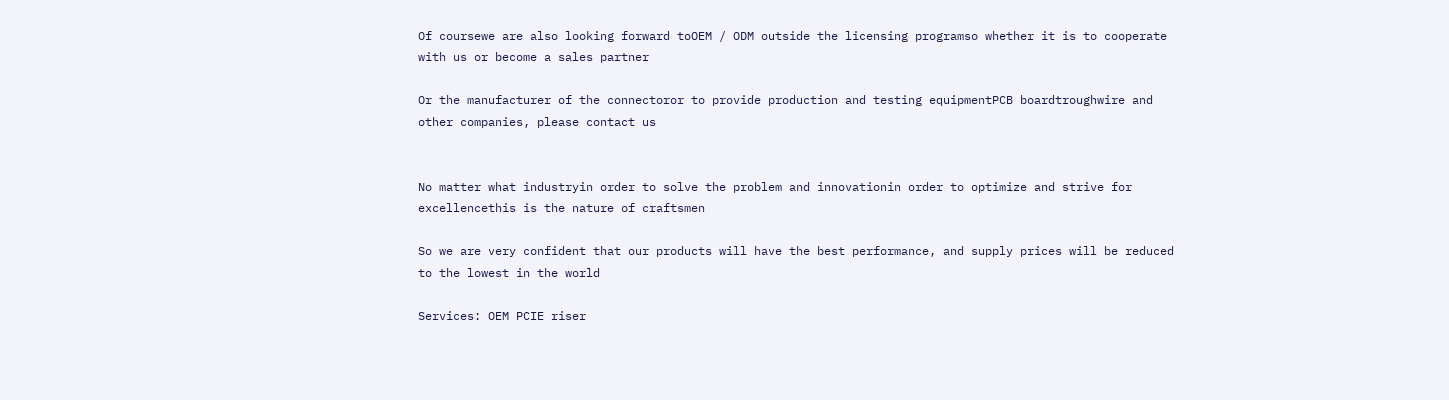Of coursewe are also looking forward toOEM / ODM outside the licensing programso whether it is to cooperate with us or become a sales partner

Or the manufacturer of the connectoror to provide production and testing equipmentPCB boardtroughwire and other companies, please contact us


No matter what industryin order to solve the problem and innovationin order to optimize and strive for excellencethis is the nature of craftsmen

So we are very confident that our products will have the best performance, and supply prices will be reduced to the lowest in the world

Services: OEM PCIE riser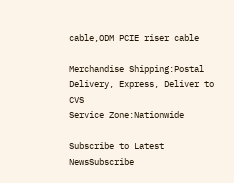cable,ODM PCIE riser cable

Merchandise Shipping:Postal Delivery, Express, Deliver to CVS
Service Zone:Nationwide

Subscribe to Latest NewsSubscribe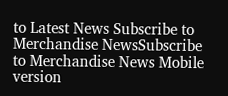to Latest News Subscribe to Merchandise NewsSubscribe to Merchandise News Mobile version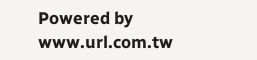Powered by www.url.com.tw